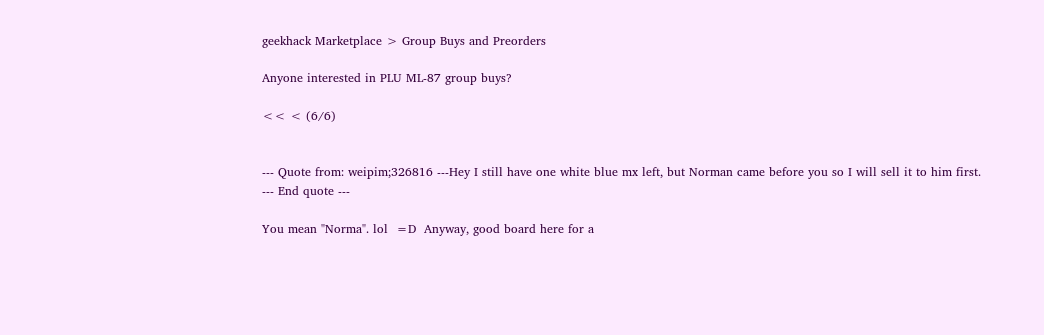geekhack Marketplace > Group Buys and Preorders

Anyone interested in PLU ML-87 group buys?

<< < (6/6)


--- Quote from: weipim;326816 ---Hey I still have one white blue mx left, but Norman came before you so I will sell it to him first.
--- End quote ---

You mean "Norma". lol  =D  Anyway, good board here for a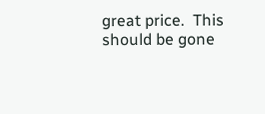great price.  This should be gone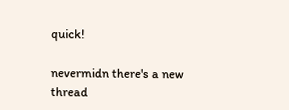quick!

nevermidn there's a new thread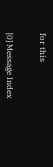for this


[0] Message Index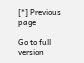[*] Previous page

Go to full version